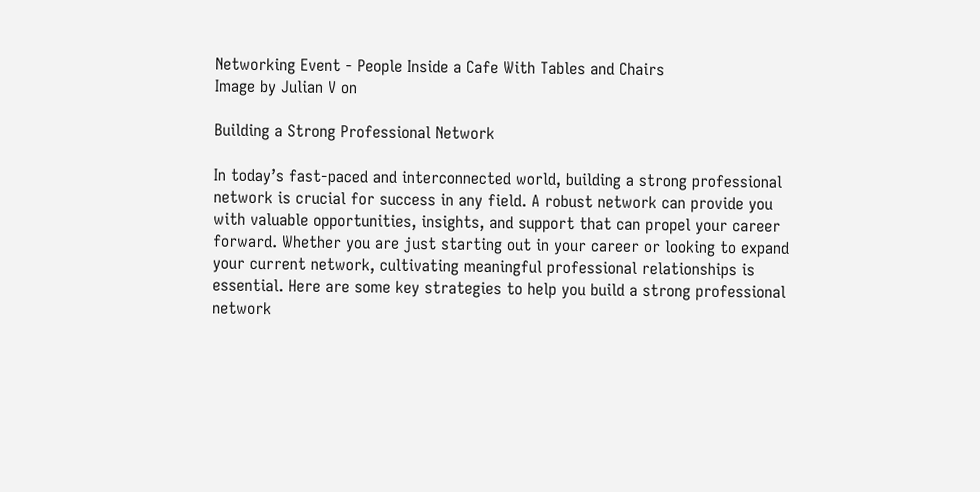Networking Event - People Inside a Cafe With Tables and Chairs
Image by Julian V on

Building a Strong Professional Network

In today’s fast-paced and interconnected world, building a strong professional network is crucial for success in any field. A robust network can provide you with valuable opportunities, insights, and support that can propel your career forward. Whether you are just starting out in your career or looking to expand your current network, cultivating meaningful professional relationships is essential. Here are some key strategies to help you build a strong professional network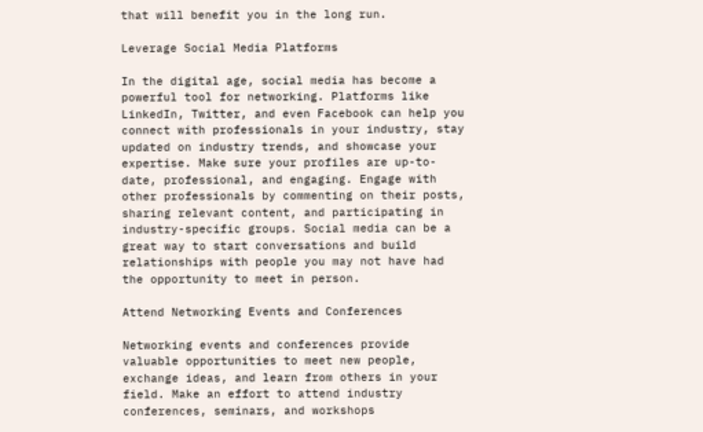that will benefit you in the long run.

Leverage Social Media Platforms

In the digital age, social media has become a powerful tool for networking. Platforms like LinkedIn, Twitter, and even Facebook can help you connect with professionals in your industry, stay updated on industry trends, and showcase your expertise. Make sure your profiles are up-to-date, professional, and engaging. Engage with other professionals by commenting on their posts, sharing relevant content, and participating in industry-specific groups. Social media can be a great way to start conversations and build relationships with people you may not have had the opportunity to meet in person.

Attend Networking Events and Conferences

Networking events and conferences provide valuable opportunities to meet new people, exchange ideas, and learn from others in your field. Make an effort to attend industry conferences, seminars, and workshops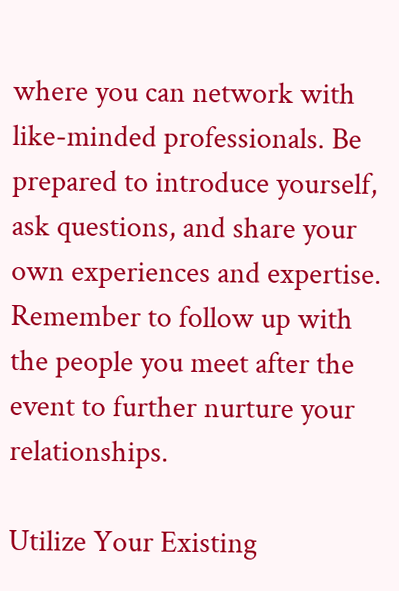where you can network with like-minded professionals. Be prepared to introduce yourself, ask questions, and share your own experiences and expertise. Remember to follow up with the people you meet after the event to further nurture your relationships.

Utilize Your Existing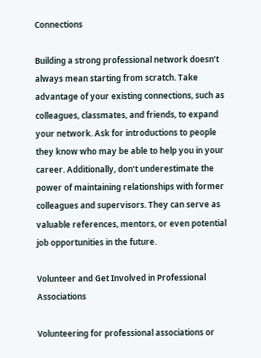Connections

Building a strong professional network doesn’t always mean starting from scratch. Take advantage of your existing connections, such as colleagues, classmates, and friends, to expand your network. Ask for introductions to people they know who may be able to help you in your career. Additionally, don’t underestimate the power of maintaining relationships with former colleagues and supervisors. They can serve as valuable references, mentors, or even potential job opportunities in the future.

Volunteer and Get Involved in Professional Associations

Volunteering for professional associations or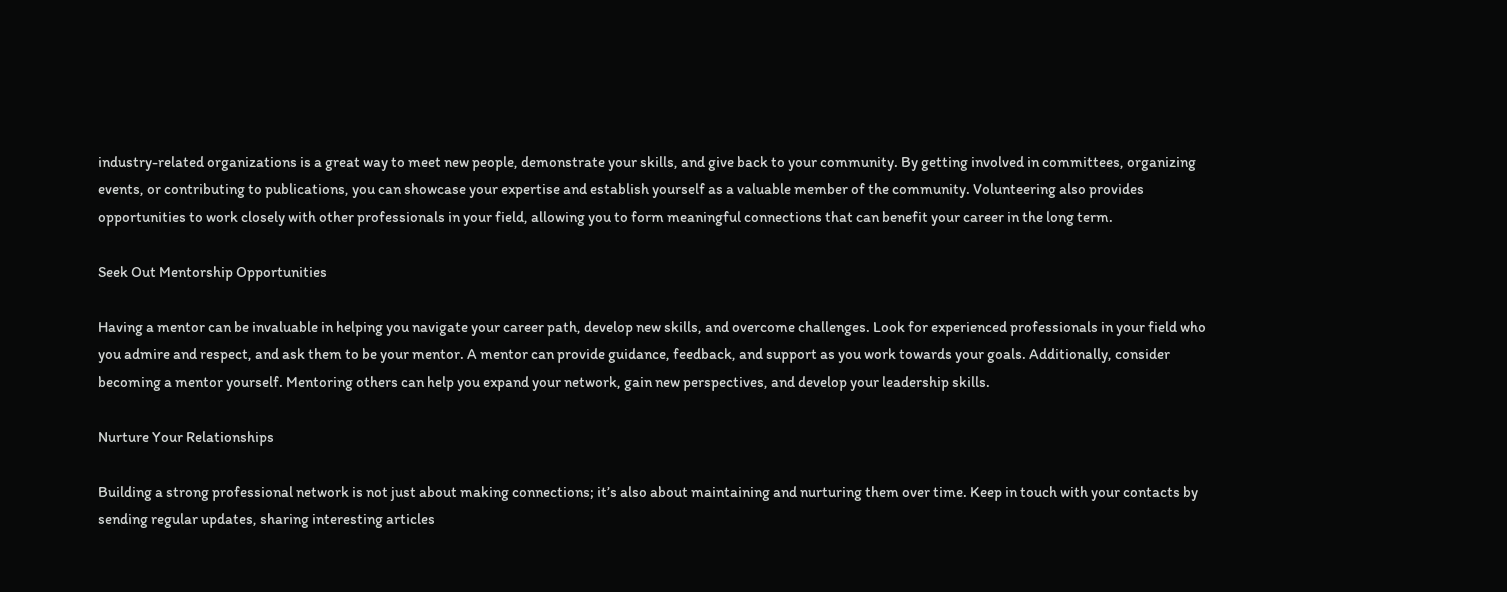industry-related organizations is a great way to meet new people, demonstrate your skills, and give back to your community. By getting involved in committees, organizing events, or contributing to publications, you can showcase your expertise and establish yourself as a valuable member of the community. Volunteering also provides opportunities to work closely with other professionals in your field, allowing you to form meaningful connections that can benefit your career in the long term.

Seek Out Mentorship Opportunities

Having a mentor can be invaluable in helping you navigate your career path, develop new skills, and overcome challenges. Look for experienced professionals in your field who you admire and respect, and ask them to be your mentor. A mentor can provide guidance, feedback, and support as you work towards your goals. Additionally, consider becoming a mentor yourself. Mentoring others can help you expand your network, gain new perspectives, and develop your leadership skills.

Nurture Your Relationships

Building a strong professional network is not just about making connections; it’s also about maintaining and nurturing them over time. Keep in touch with your contacts by sending regular updates, sharing interesting articles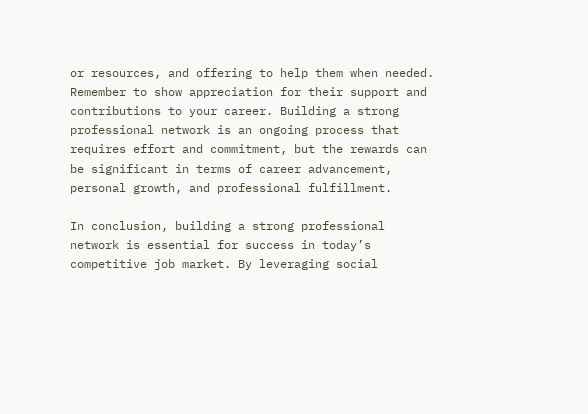or resources, and offering to help them when needed. Remember to show appreciation for their support and contributions to your career. Building a strong professional network is an ongoing process that requires effort and commitment, but the rewards can be significant in terms of career advancement, personal growth, and professional fulfillment.

In conclusion, building a strong professional network is essential for success in today’s competitive job market. By leveraging social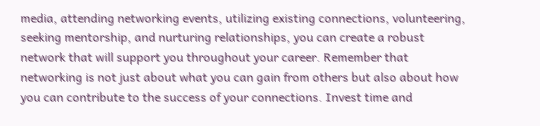media, attending networking events, utilizing existing connections, volunteering, seeking mentorship, and nurturing relationships, you can create a robust network that will support you throughout your career. Remember that networking is not just about what you can gain from others but also about how you can contribute to the success of your connections. Invest time and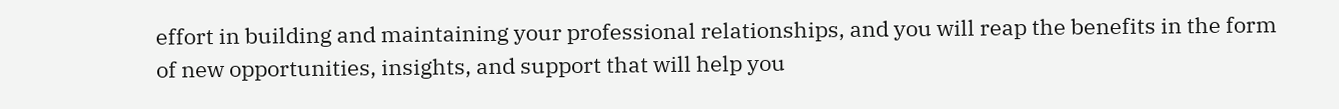effort in building and maintaining your professional relationships, and you will reap the benefits in the form of new opportunities, insights, and support that will help you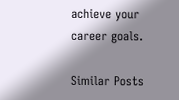achieve your career goals.

Similar Posts